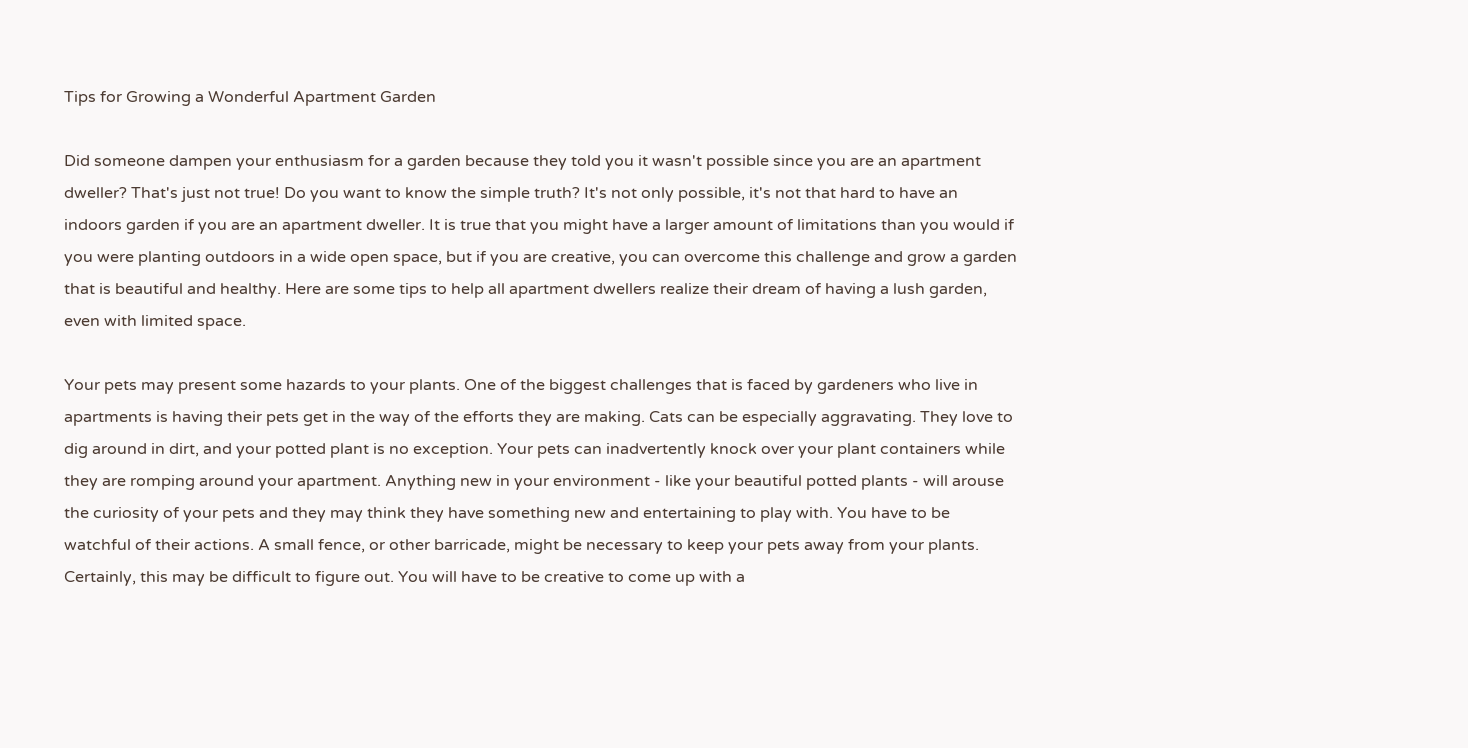Tips for Growing a Wonderful Apartment Garden

Did someone dampen your enthusiasm for a garden because they told you it wasn't possible since you are an apartment dweller? That's just not true! Do you want to know the simple truth? It's not only possible, it's not that hard to have an indoors garden if you are an apartment dweller. It is true that you might have a larger amount of limitations than you would if you were planting outdoors in a wide open space, but if you are creative, you can overcome this challenge and grow a garden that is beautiful and healthy. Here are some tips to help all apartment dwellers realize their dream of having a lush garden, even with limited space.

Your pets may present some hazards to your plants. One of the biggest challenges that is faced by gardeners who live in apartments is having their pets get in the way of the efforts they are making. Cats can be especially aggravating. They love to dig around in dirt, and your potted plant is no exception. Your pets can inadvertently knock over your plant containers while they are romping around your apartment. Anything new in your environment - like your beautiful potted plants - will arouse the curiosity of your pets and they may think they have something new and entertaining to play with. You have to be watchful of their actions. A small fence, or other barricade, might be necessary to keep your pets away from your plants. Certainly, this may be difficult to figure out. You will have to be creative to come up with a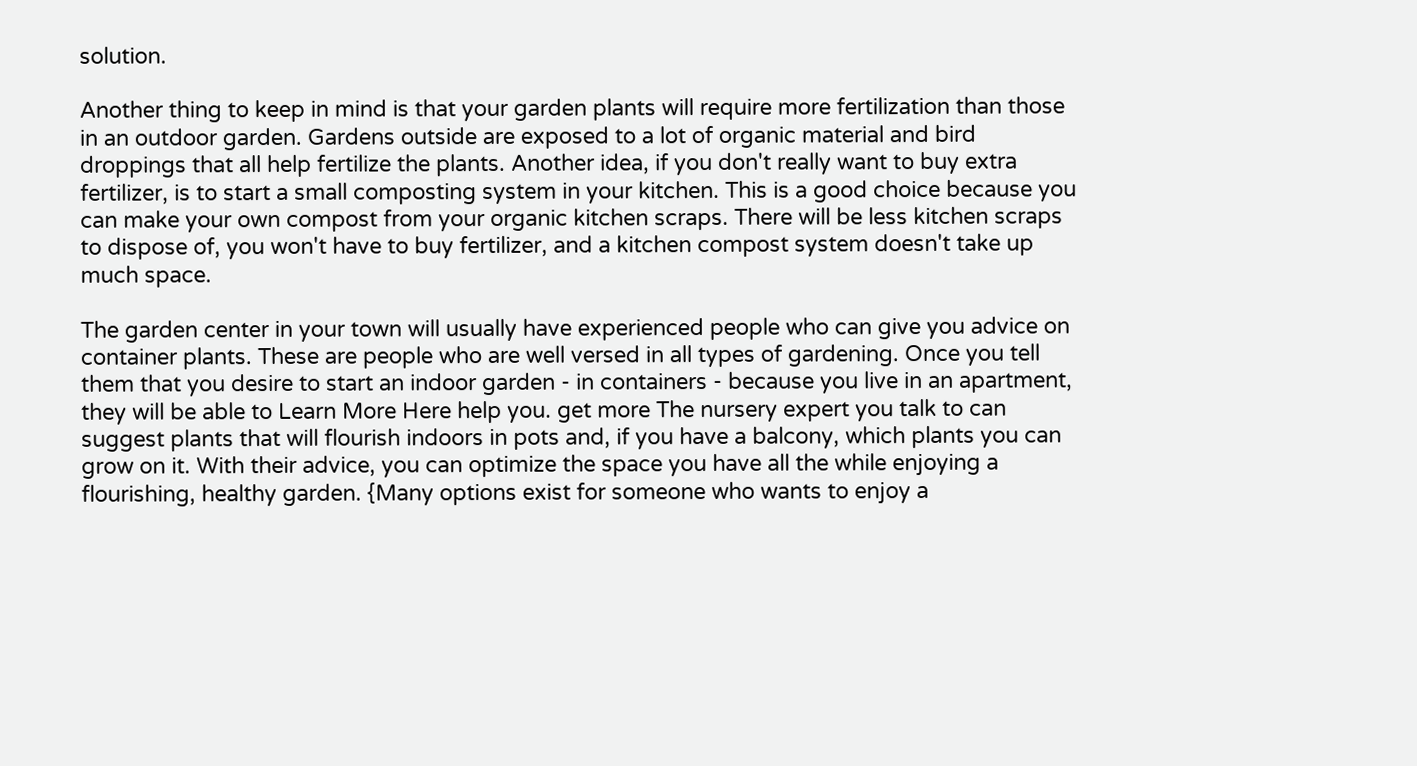solution.

Another thing to keep in mind is that your garden plants will require more fertilization than those in an outdoor garden. Gardens outside are exposed to a lot of organic material and bird droppings that all help fertilize the plants. Another idea, if you don't really want to buy extra fertilizer, is to start a small composting system in your kitchen. This is a good choice because you can make your own compost from your organic kitchen scraps. There will be less kitchen scraps to dispose of, you won't have to buy fertilizer, and a kitchen compost system doesn't take up much space.

The garden center in your town will usually have experienced people who can give you advice on container plants. These are people who are well versed in all types of gardening. Once you tell them that you desire to start an indoor garden - in containers - because you live in an apartment, they will be able to Learn More Here help you. get more The nursery expert you talk to can suggest plants that will flourish indoors in pots and, if you have a balcony, which plants you can grow on it. With their advice, you can optimize the space you have all the while enjoying a flourishing, healthy garden. {Many options exist for someone who wants to enjoy a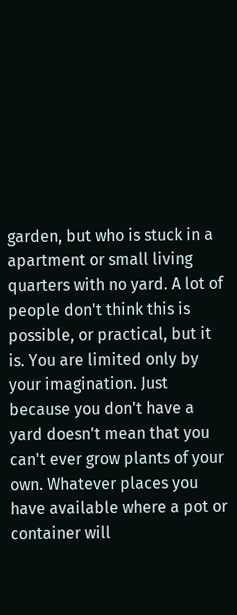garden, but who is stuck in a apartment or small living quarters with no yard. A lot of people don't think this is possible, or practical, but it is. You are limited only by your imagination. Just because you don't have a yard doesn't mean that you can't ever grow plants of your own. Whatever places you have available where a pot or container will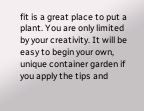fit is a great place to put a plant. You are only limited by your creativity. It will be easy to begin your own, unique container garden if you apply the tips and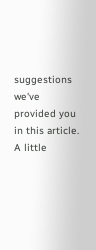suggestions we've provided you in this article. A little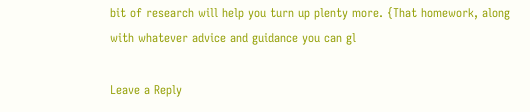bit of research will help you turn up plenty more. {That homework, along with whatever advice and guidance you can gl

Leave a Reply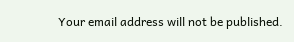Your email address will not be published.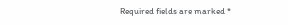Required fields are marked *